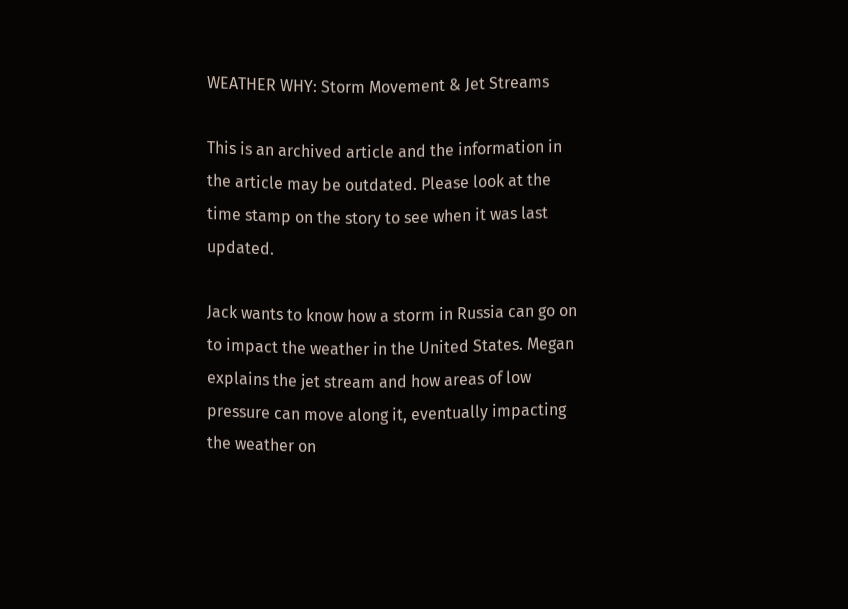WEATHER WHY: Storm Movement & Jet Streams

This is an archived article and the information in the article may be outdated. Please look at the time stamp on the story to see when it was last updated.

Jack wants to know how a storm in Russia can go on to impact the weather in the United States. Megan explains the jet stream and how areas of low pressure can move along it, eventually impacting the weather on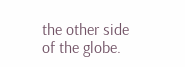the other side of the globe.